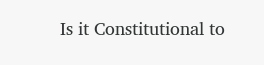Is it Constitutional to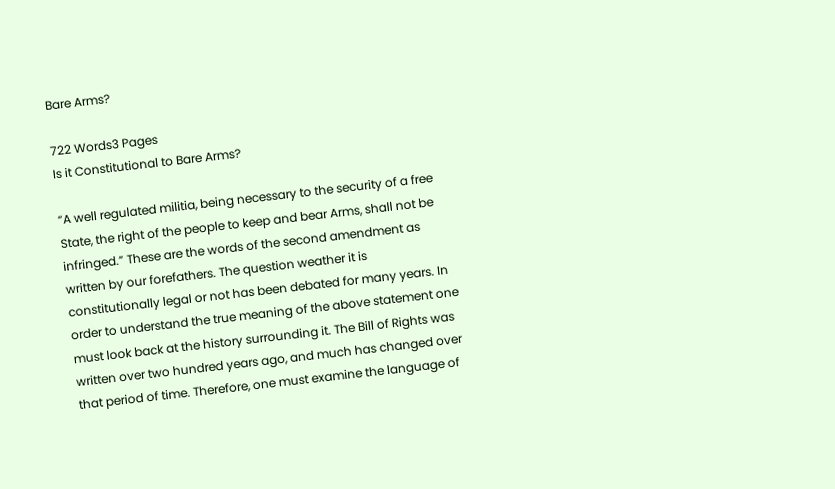Bare Arms?

722 Words3 Pages
Is it Constitutional to Bare Arms?

“A well regulated militia, being necessary to the security of a free State, the right of the people to keep and bear Arms, shall not be infringed.” These are the words of the second amendment as written by our forefathers. The question weather it is constitutionally legal or not has been debated for many years. In order to understand the true meaning of the above statement one must look back at the history surrounding it. The Bill of Rights was written over two hundred years ago, and much has changed over that period of time. Therefore, one must examine the language of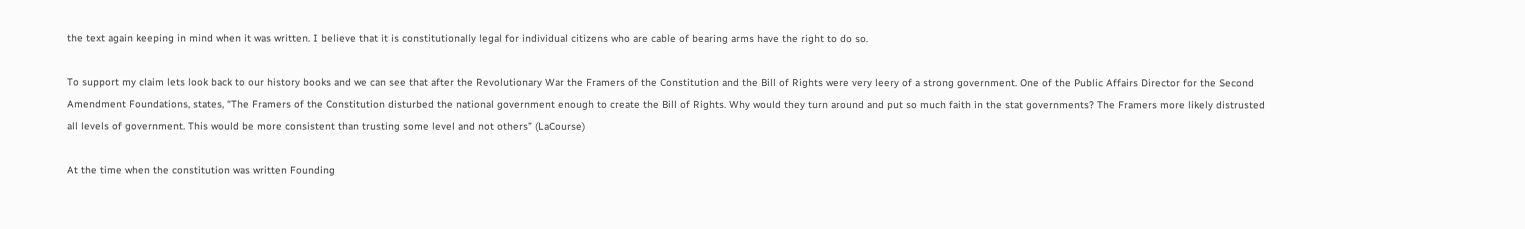the text again keeping in mind when it was written. I believe that it is constitutionally legal for individual citizens who are cable of bearing arms have the right to do so.

To support my claim lets look back to our history books and we can see that after the Revolutionary War the Framers of the Constitution and the Bill of Rights were very leery of a strong government. One of the Public Affairs Director for the Second Amendment Foundations, states, “The Framers of the Constitution disturbed the national government enough to create the Bill of Rights. Why would they turn around and put so much faith in the stat governments? The Framers more likely distrusted all levels of government. This would be more consistent than trusting some level and not others” (LaCourse)

At the time when the constitution was written Founding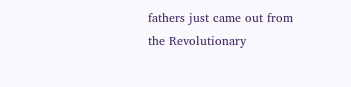fathers just came out from the Revolutionary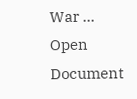War ...
Open Document